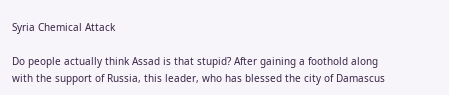Syria Chemical Attack

Do people actually think Assad is that stupid? After gaining a foothold along with the support of Russia, this leader, who has blessed the city of Damascus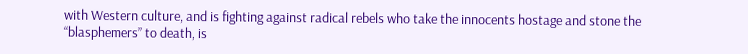with Western culture, and is fighting against radical rebels who take the innocents hostage and stone the “blasphemers” to death, is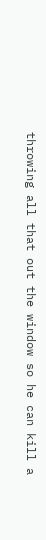throwing all that out the window so he can kill a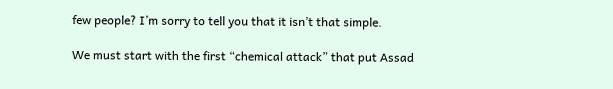few people? I’m sorry to tell you that it isn’t that simple.

We must start with the first “chemical attack” that put Assad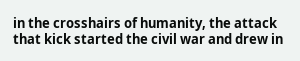in the crosshairs of humanity, the attack that kick started the civil war and drew in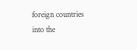foreign countries into the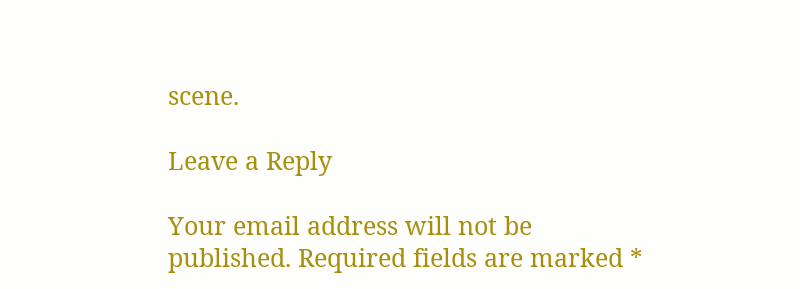scene.

Leave a Reply

Your email address will not be published. Required fields are marked *